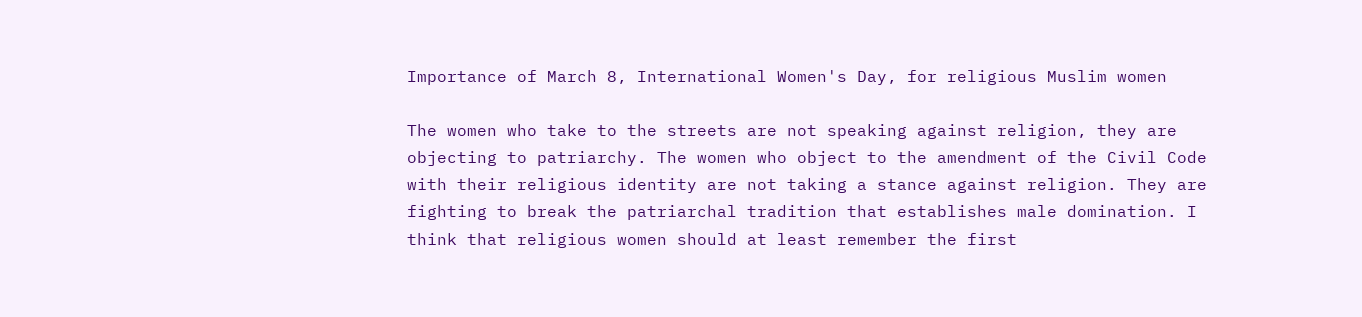Importance of March 8, International Women's Day, for religious Muslim women

The women who take to the streets are not speaking against religion, they are objecting to patriarchy. The women who object to the amendment of the Civil Code with their religious identity are not taking a stance against religion. They are fighting to break the patriarchal tradition that establishes male domination. I think that religious women should at least remember the first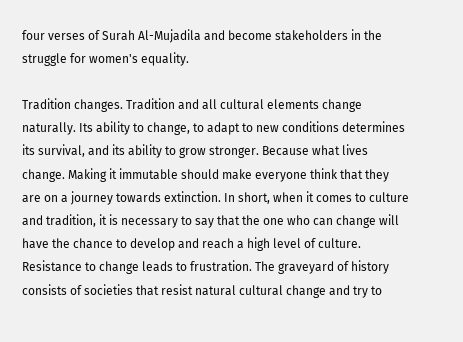four verses of Surah Al-Mujadila and become stakeholders in the struggle for women's equality.

Tradition changes. Tradition and all cultural elements change naturally. Its ability to change, to adapt to new conditions determines its survival, and its ability to grow stronger. Because what lives change. Making it immutable should make everyone think that they are on a journey towards extinction. In short, when it comes to culture and tradition, it is necessary to say that the one who can change will have the chance to develop and reach a high level of culture. Resistance to change leads to frustration. The graveyard of history consists of societies that resist natural cultural change and try to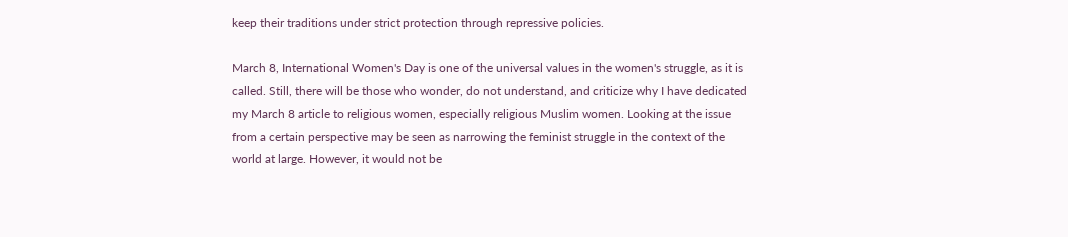keep their traditions under strict protection through repressive policies.

March 8, International Women's Day is one of the universal values in the women's struggle, as it is called. Still, there will be those who wonder, do not understand, and criticize why I have dedicated my March 8 article to religious women, especially religious Muslim women. Looking at the issue from a certain perspective may be seen as narrowing the feminist struggle in the context of the world at large. However, it would not be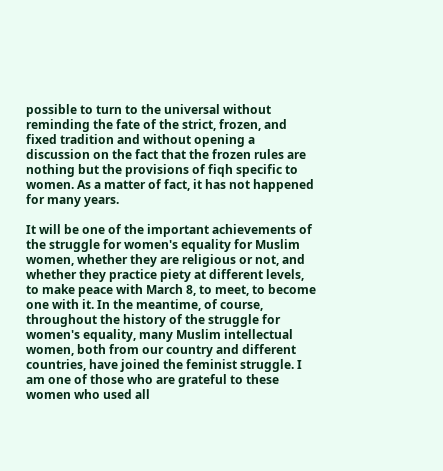possible to turn to the universal without reminding the fate of the strict, frozen, and fixed tradition and without opening a discussion on the fact that the frozen rules are nothing but the provisions of fiqh specific to women. As a matter of fact, it has not happened for many years.

It will be one of the important achievements of the struggle for women's equality for Muslim women, whether they are religious or not, and whether they practice piety at different levels, to make peace with March 8, to meet, to become one with it. In the meantime, of course, throughout the history of the struggle for women's equality, many Muslim intellectual women, both from our country and different countries, have joined the feminist struggle. I am one of those who are grateful to these women who used all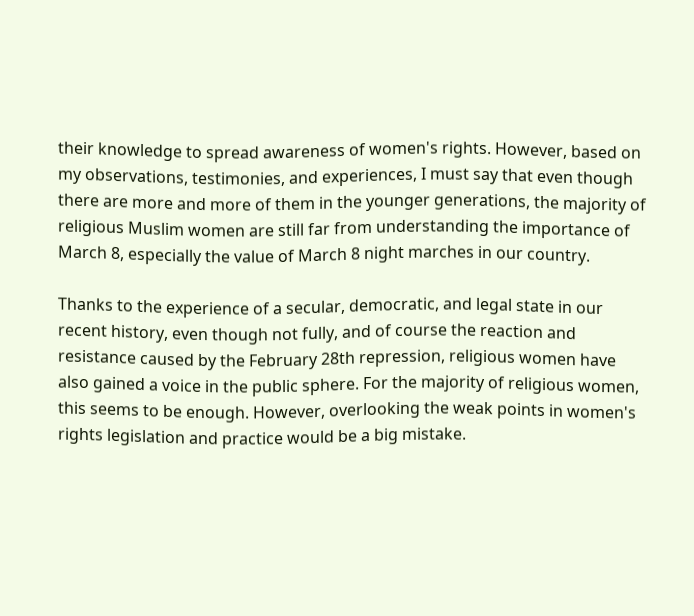their knowledge to spread awareness of women's rights. However, based on my observations, testimonies, and experiences, I must say that even though there are more and more of them in the younger generations, the majority of religious Muslim women are still far from understanding the importance of March 8, especially the value of March 8 night marches in our country.

Thanks to the experience of a secular, democratic, and legal state in our recent history, even though not fully, and of course the reaction and resistance caused by the February 28th repression, religious women have also gained a voice in the public sphere. For the majority of religious women, this seems to be enough. However, overlooking the weak points in women's rights legislation and practice would be a big mistake.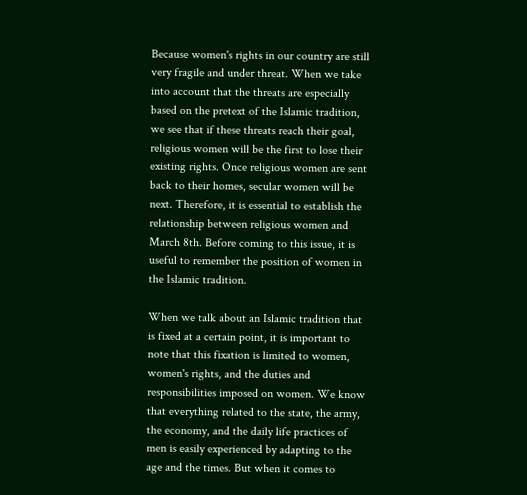Because women's rights in our country are still very fragile and under threat. When we take into account that the threats are especially based on the pretext of the Islamic tradition, we see that if these threats reach their goal, religious women will be the first to lose their existing rights. Once religious women are sent back to their homes, secular women will be next. Therefore, it is essential to establish the relationship between religious women and March 8th. Before coming to this issue, it is useful to remember the position of women in the Islamic tradition.

When we talk about an Islamic tradition that is fixed at a certain point, it is important to note that this fixation is limited to women, women's rights, and the duties and responsibilities imposed on women. We know that everything related to the state, the army, the economy, and the daily life practices of men is easily experienced by adapting to the age and the times. But when it comes to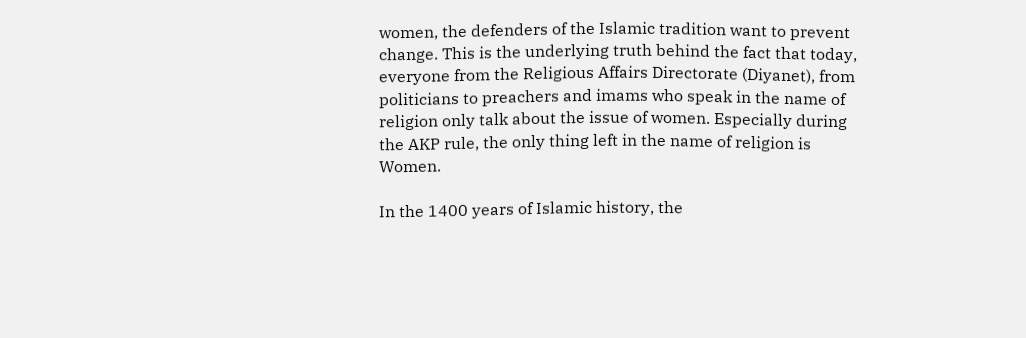women, the defenders of the Islamic tradition want to prevent change. This is the underlying truth behind the fact that today, everyone from the Religious Affairs Directorate (Diyanet), from politicians to preachers and imams who speak in the name of religion only talk about the issue of women. Especially during the AKP rule, the only thing left in the name of religion is Women.

In the 1400 years of Islamic history, the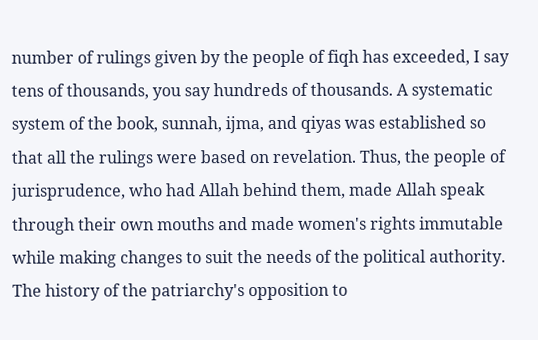number of rulings given by the people of fiqh has exceeded, I say tens of thousands, you say hundreds of thousands. A systematic system of the book, sunnah, ijma, and qiyas was established so that all the rulings were based on revelation. Thus, the people of jurisprudence, who had Allah behind them, made Allah speak through their own mouths and made women's rights immutable while making changes to suit the needs of the political authority. The history of the patriarchy's opposition to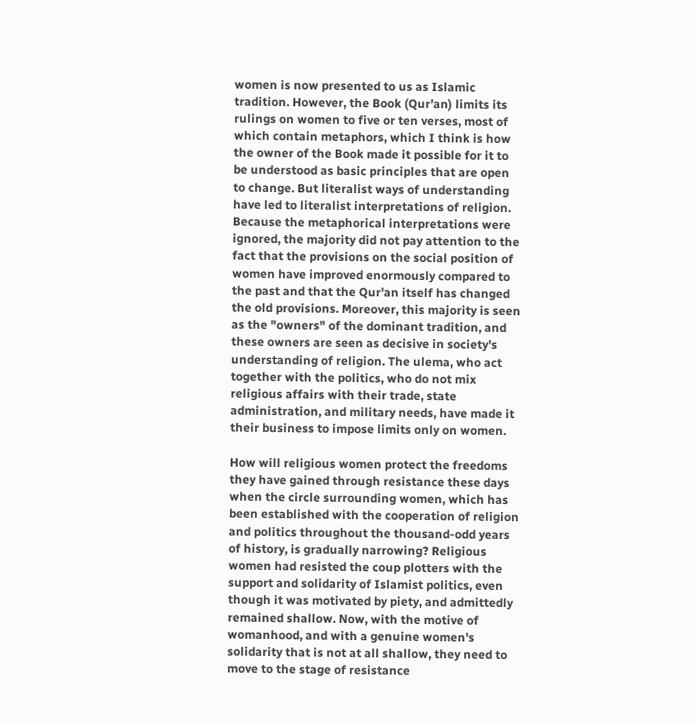women is now presented to us as Islamic tradition. However, the Book (Qur’an) limits its rulings on women to five or ten verses, most of which contain metaphors, which I think is how the owner of the Book made it possible for it to be understood as basic principles that are open to change. But literalist ways of understanding have led to literalist interpretations of religion. Because the metaphorical interpretations were ignored, the majority did not pay attention to the fact that the provisions on the social position of women have improved enormously compared to the past and that the Qur'an itself has changed the old provisions. Moreover, this majority is seen as the "owners" of the dominant tradition, and these owners are seen as decisive in society's understanding of religion. The ulema, who act together with the politics, who do not mix religious affairs with their trade, state administration, and military needs, have made it their business to impose limits only on women.

How will religious women protect the freedoms they have gained through resistance these days when the circle surrounding women, which has been established with the cooperation of religion and politics throughout the thousand-odd years of history, is gradually narrowing? Religious women had resisted the coup plotters with the support and solidarity of Islamist politics, even though it was motivated by piety, and admittedly remained shallow. Now, with the motive of womanhood, and with a genuine women's solidarity that is not at all shallow, they need to move to the stage of resistance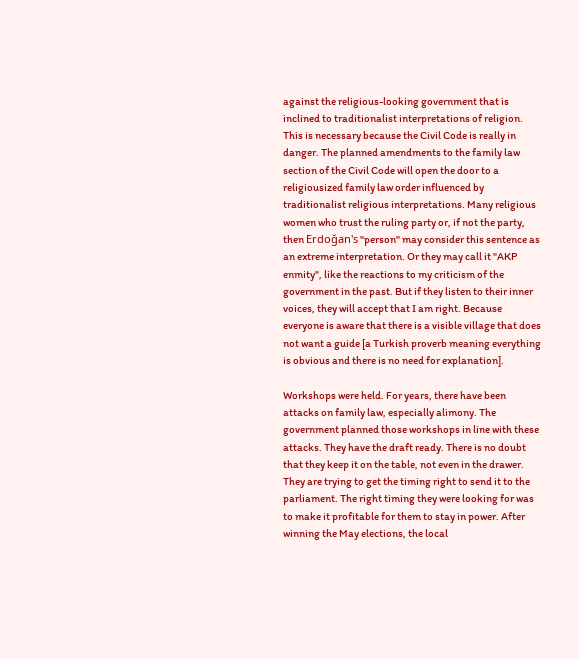against the religious-looking government that is inclined to traditionalist interpretations of religion. This is necessary because the Civil Code is really in danger. The planned amendments to the family law section of the Civil Code will open the door to a religiousized family law order influenced by traditionalist religious interpretations. Many religious women who trust the ruling party or, if not the party, then Erdoğan's "person" may consider this sentence as an extreme interpretation. Or they may call it "AKP enmity", like the reactions to my criticism of the government in the past. But if they listen to their inner voices, they will accept that I am right. Because everyone is aware that there is a visible village that does not want a guide [a Turkish proverb meaning everything is obvious and there is no need for explanation].

Workshops were held. For years, there have been attacks on family law, especially alimony. The government planned those workshops in line with these attacks. They have the draft ready. There is no doubt that they keep it on the table, not even in the drawer. They are trying to get the timing right to send it to the parliament. The right timing they were looking for was to make it profitable for them to stay in power. After winning the May elections, the local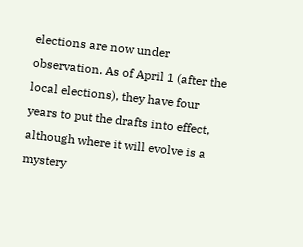elections are now under observation. As of April 1 (after the local elections), they have four years to put the drafts into effect, although where it will evolve is a mystery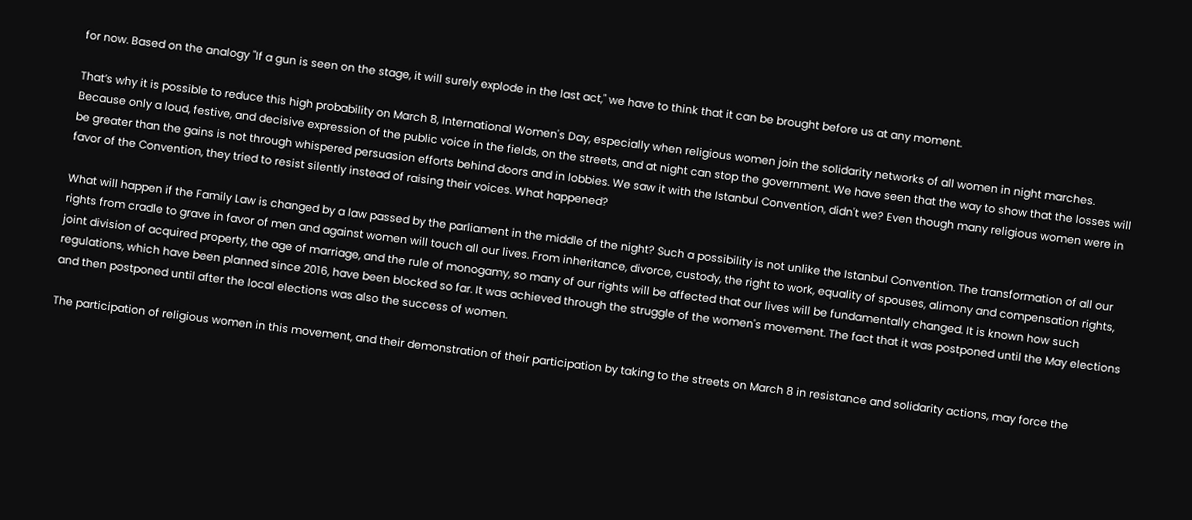for now. Based on the analogy "If a gun is seen on the stage, it will surely explode in the last act," we have to think that it can be brought before us at any moment.

That’s why it is possible to reduce this high probability on March 8, International Women's Day, especially when religious women join the solidarity networks of all women in night marches. Because only a loud, festive, and decisive expression of the public voice in the fields, on the streets, and at night can stop the government. We have seen that the way to show that the losses will be greater than the gains is not through whispered persuasion efforts behind doors and in lobbies. We saw it with the Istanbul Convention, didn't we? Even though many religious women were in favor of the Convention, they tried to resist silently instead of raising their voices. What happened?

What will happen if the Family Law is changed by a law passed by the parliament in the middle of the night? Such a possibility is not unlike the Istanbul Convention. The transformation of all our rights from cradle to grave in favor of men and against women will touch all our lives. From inheritance, divorce, custody, the right to work, equality of spouses, alimony and compensation rights, joint division of acquired property, the age of marriage, and the rule of monogamy, so many of our rights will be affected that our lives will be fundamentally changed. It is known how such regulations, which have been planned since 2016, have been blocked so far. It was achieved through the struggle of the women's movement. The fact that it was postponed until the May elections and then postponed until after the local elections was also the success of women.

The participation of religious women in this movement, and their demonstration of their participation by taking to the streets on March 8 in resistance and solidarity actions, may force the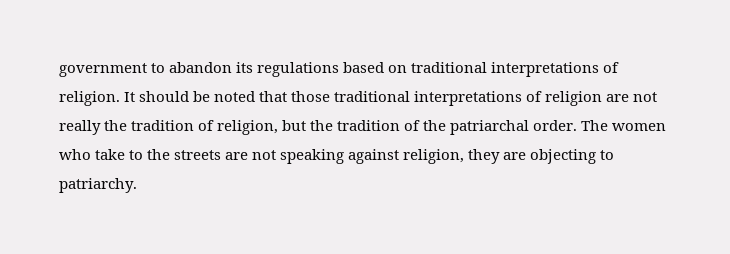government to abandon its regulations based on traditional interpretations of religion. It should be noted that those traditional interpretations of religion are not really the tradition of religion, but the tradition of the patriarchal order. The women who take to the streets are not speaking against religion, they are objecting to patriarchy.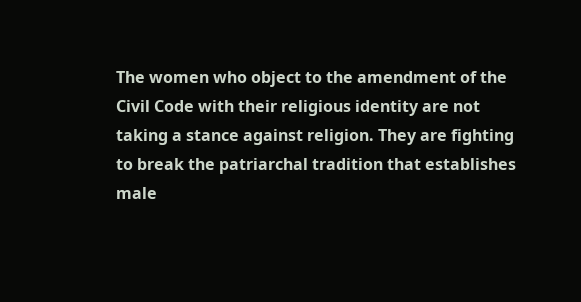The women who object to the amendment of the Civil Code with their religious identity are not taking a stance against religion. They are fighting to break the patriarchal tradition that establishes male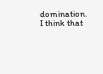domination. I think that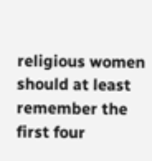religious women should at least remember the first four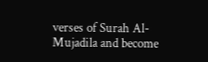verses of Surah Al-Mujadila and become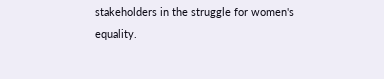stakeholders in the struggle for women's equality.